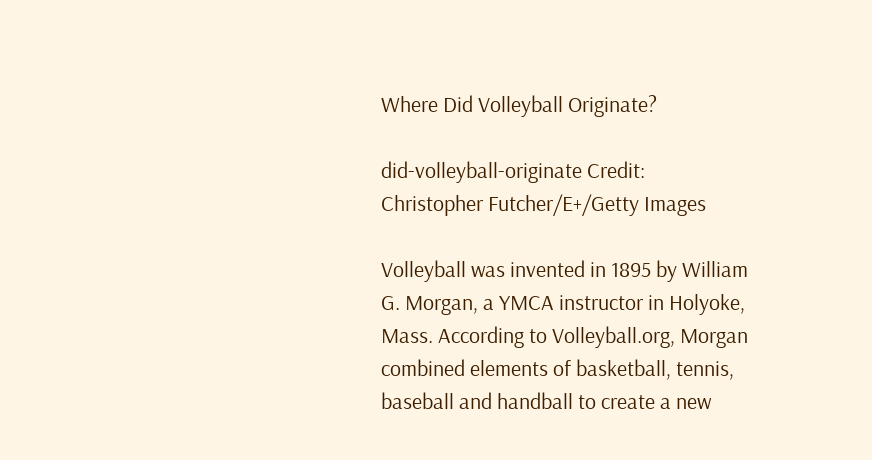Where Did Volleyball Originate?

did-volleyball-originate Credit: Christopher Futcher/E+/Getty Images

Volleyball was invented in 1895 by William G. Morgan, a YMCA instructor in Holyoke, Mass. According to Volleyball.org, Morgan combined elements of basketball, tennis, baseball and handball to create a new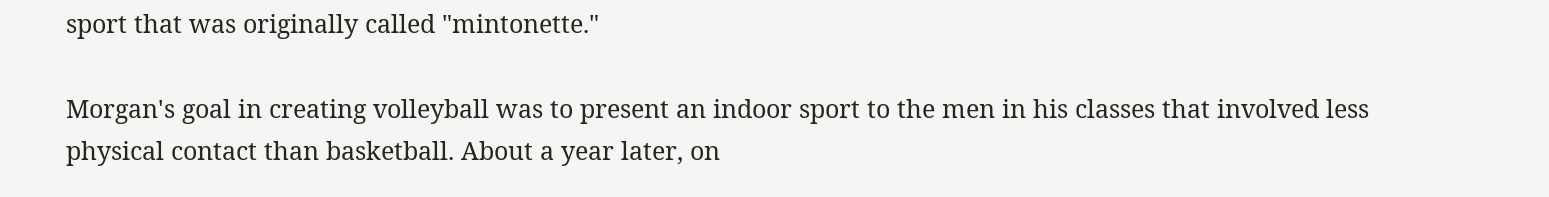sport that was originally called "mintonette."

Morgan's goal in creating volleyball was to present an indoor sport to the men in his classes that involved less physical contact than basketball. About a year later, on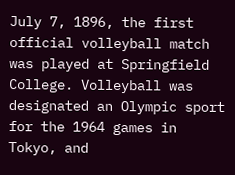July 7, 1896, the first official volleyball match was played at Springfield College. Volleyball was designated an Olympic sport for the 1964 games in Tokyo, and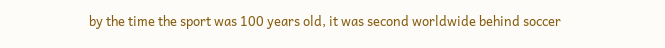by the time the sport was 100 years old, it was second worldwide behind soccer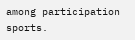among participation sports.